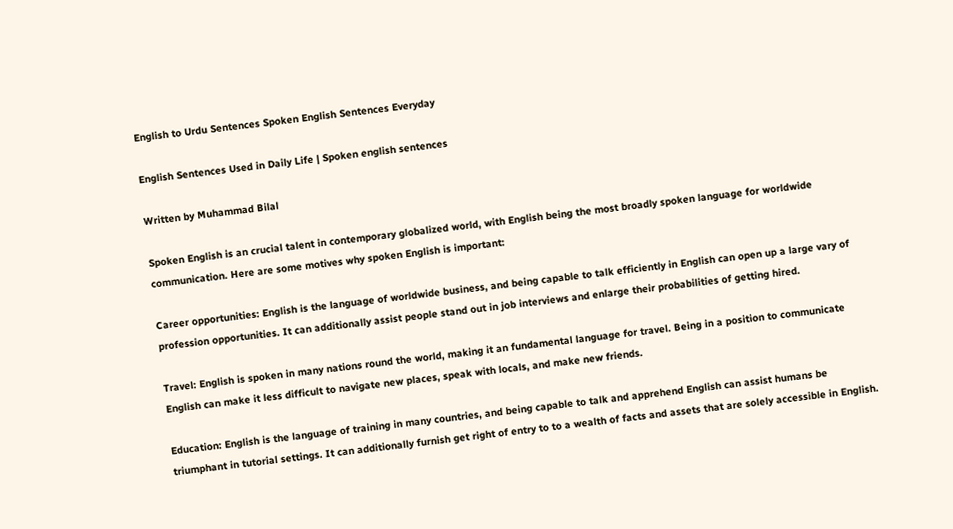English to Urdu Sentences Spoken English Sentences Everyday

English Sentences Used in Daily Life | Spoken english sentences

Written by Muhammad Bilal

Spoken English is an crucial talent in contemporary globalized world, with English being the most broadly spoken language for worldwide communication. Here are some motives why spoken English is important:

Career opportunities: English is the language of worldwide business, and being capable to talk efficiently in English can open up a large vary of profession opportunities. It can additionally assist people stand out in job interviews and enlarge their probabilities of getting hired.

Travel: English is spoken in many nations round the world, making it an fundamental language for travel. Being in a position to communicate English can make it less difficult to navigate new places, speak with locals, and make new friends.

Education: English is the language of training in many countries, and being capable to talk and apprehend English can assist humans be triumphant in tutorial settings. It can additionally furnish get right of entry to to a wealth of facts and assets that are solely accessible in English.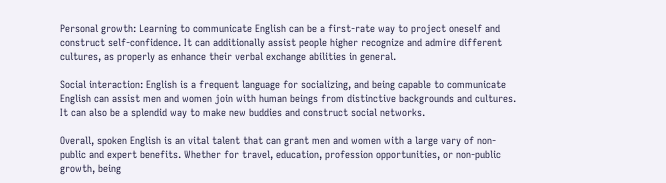Personal growth: Learning to communicate English can be a first-rate way to project oneself and construct self-confidence. It can additionally assist people higher recognize and admire different cultures, as properly as enhance their verbal exchange abilities in general.

Social interaction: English is a frequent language for socializing, and being capable to communicate English can assist men and women join with human beings from distinctive backgrounds and cultures. It can also be a splendid way to make new buddies and construct social networks.

Overall, spoken English is an vital talent that can grant men and women with a large vary of non-public and expert benefits. Whether for travel, education, profession opportunities, or non-public growth, being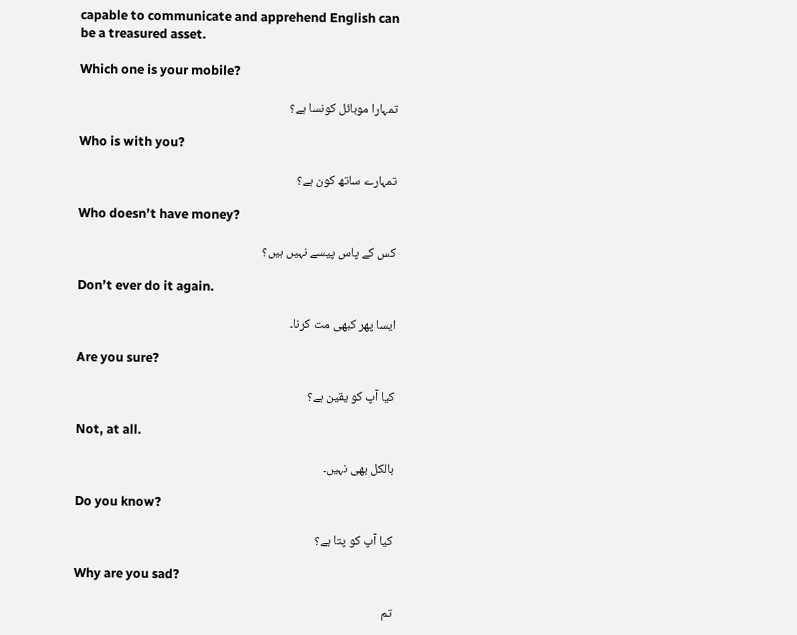capable to communicate and apprehend English can be a treasured asset.

Which one is your mobile?

تمہارا موبائل کونسا ہے؟

Who is with you?

تمہارے ساتھ کون ہے؟

Who doesn’t have money?

کس کے پاس پیسے نہیں ہیں؟

Don’t ever do it again.

ایسا پھر کبھی مت کرنا۔

Are you sure?

کیا آپ کو یقین ہے؟

Not, at all.

بالکل بھی نہیں۔

Do you know?

کیا آپ کو پتا ہے؟

Why are you sad?

تم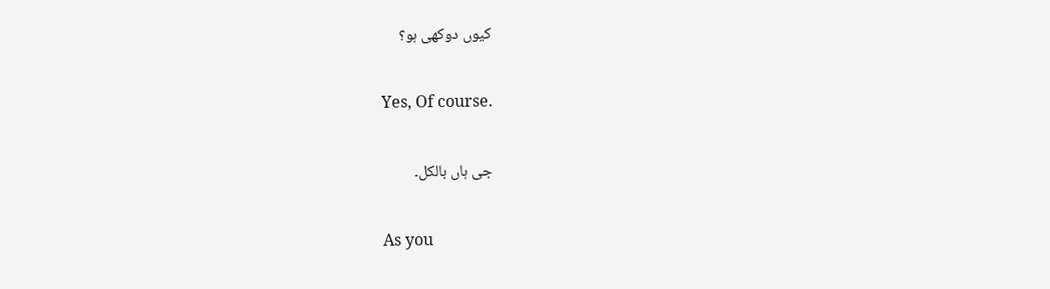کیوں دوکھی ہو؟

Yes, Of course.

جی ہاں بالکل۔

As you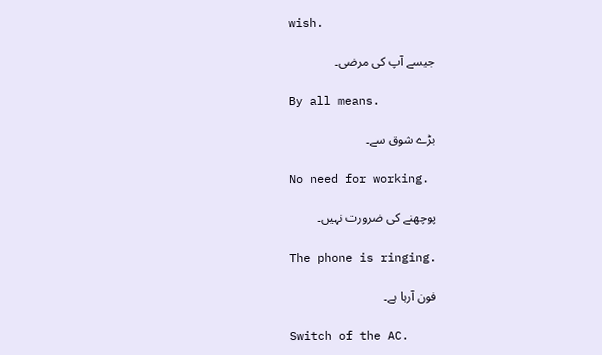wish.

جیسے آپ کی مرضی۔

By all means.

بڑے شوق سے۔

No need for working.

پوچھنے کی ضرورت نہیں۔

The phone is ringing.

فون آرہا ہے۔

Switch of the AC.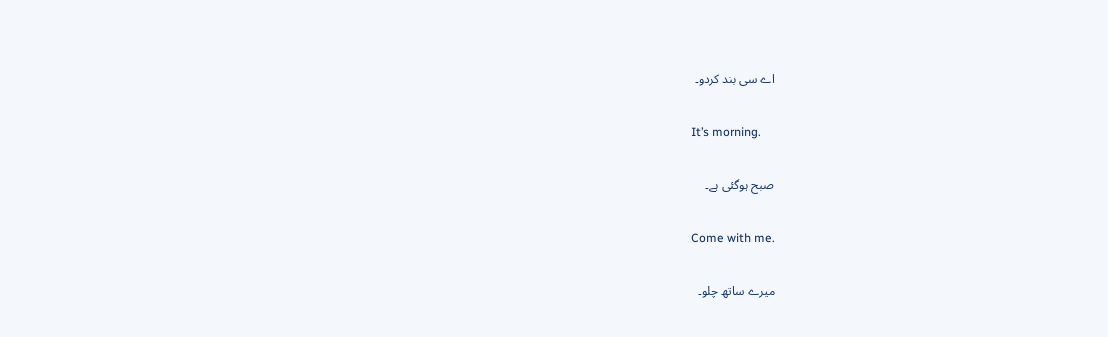اے سی بند کردو۔

It’s morning.

صبح ہوگئی ہے۔

Come with me.

میرے ساتھ چلو۔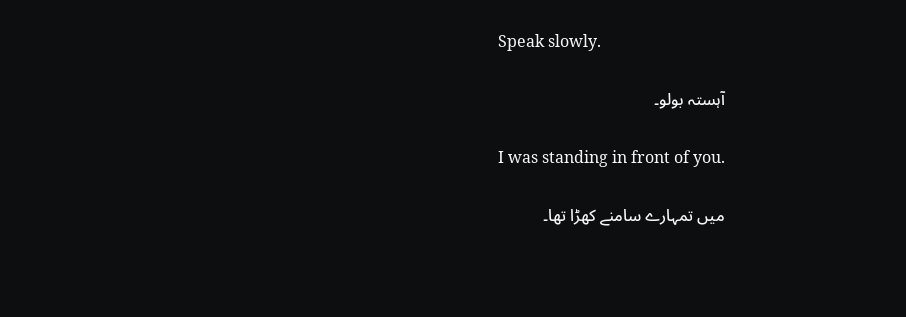Speak slowly.

آہستہ بولو۔

I was standing in front of you.

میں تمہارے سامنے کھڑا تھا۔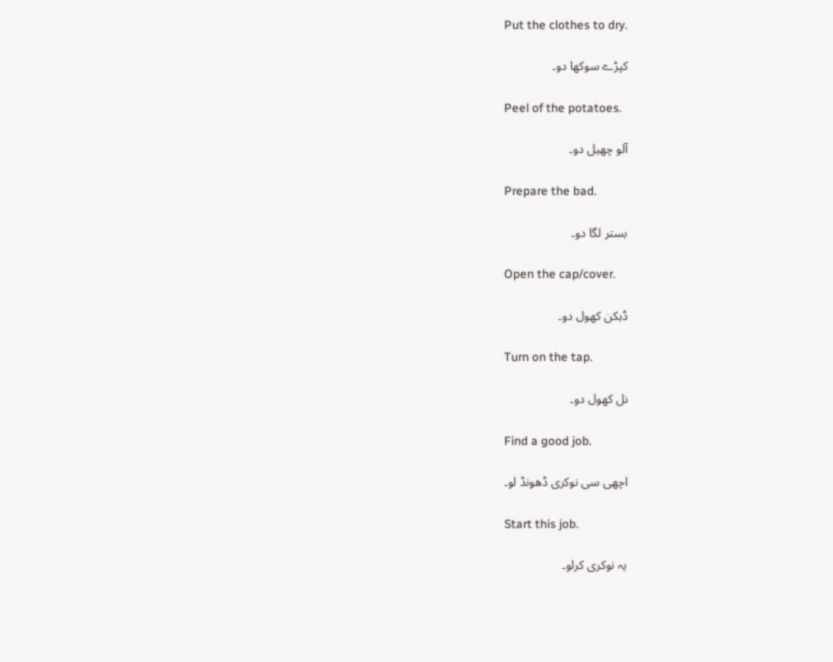Put the clothes to dry.

کپڑے سوکھا دو۔

Peel of the potatoes.

آلو چھیل دو۔

Prepare the bad.

بستر لگا دو۔

Open the cap/cover.

ڈہکن کھول دو۔

Turn on the tap.

نل کھول دو۔

Find a good job.

اچھی سی نوکری ڈھونڈ لو۔

Start this job.

یہ نوکری کرلو۔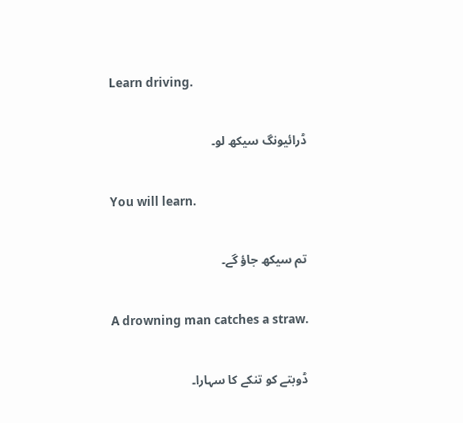Learn driving.

ڈرائیونگ سیکھ لو۔

You will learn.

تم سیکھ جاؤ گے۔

A drowning man catches a straw.

ڈوبتے کو تنکے کا سہارا۔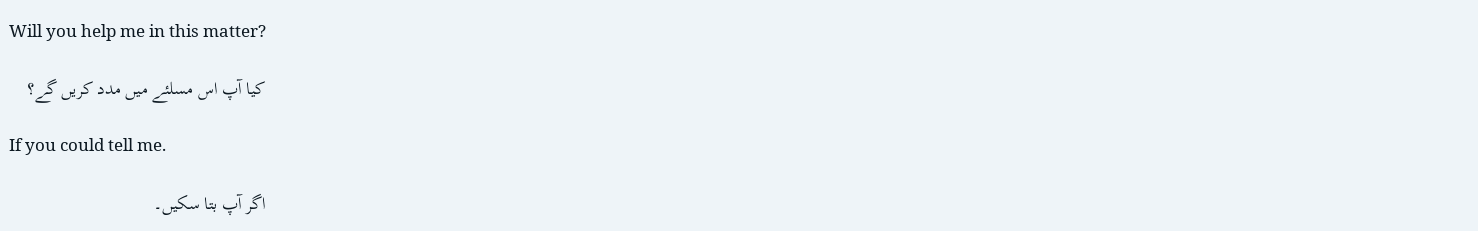Will you help me in this matter?

کیا آپ اس مسلئے میں مدد کریں گے؟

If you could tell me.

اگر آپ بتا سکیں۔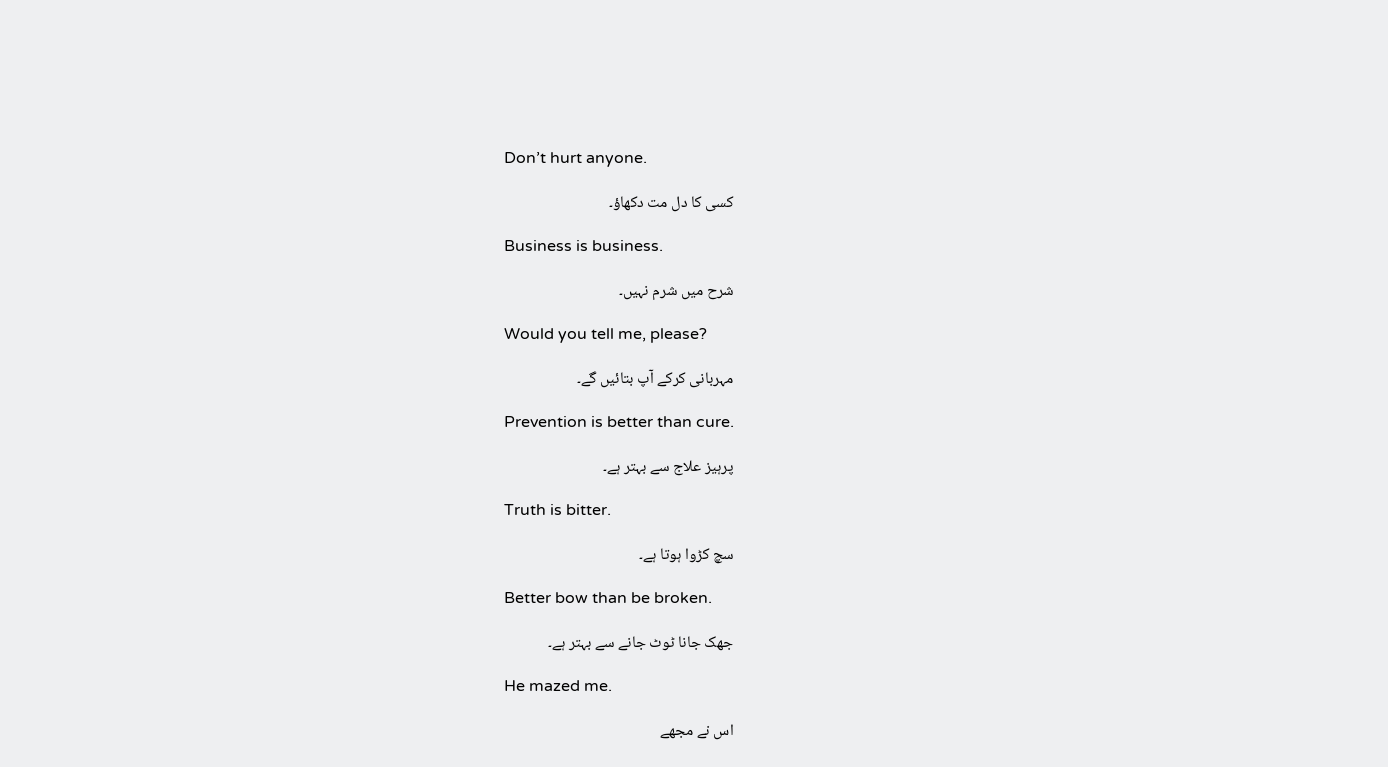Don’t hurt anyone.

کسی کا دل مت دکھاؤ۔

Business is business.

شرح میں شرم نہیں۔

Would you tell me, please?

مہربانی کرکے آپ بتائیں گے۔

Prevention is better than cure.

پرہیز علاج سے بہتر ہے۔

Truth is bitter.

سچ کڑوا ہوتا ہے۔

Better bow than be broken.

جھک جانا ٹوٹ جانے سے بہتر ہے۔

He mazed me.

اس نے مجھے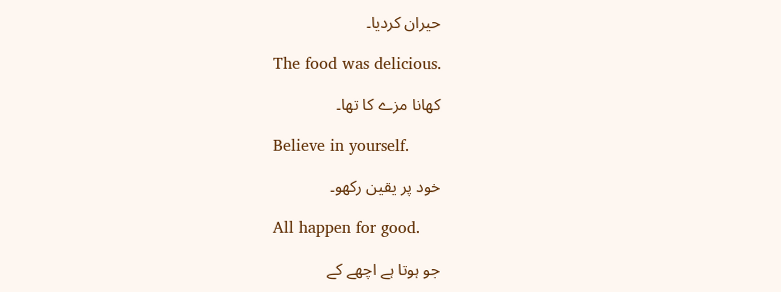حیران کردیا۔

The food was delicious.

کھانا مزے کا تھا۔

Believe in yourself.

خود پر یقین رکھو۔

All happen for good.

جو ہوتا ہے اچھے کے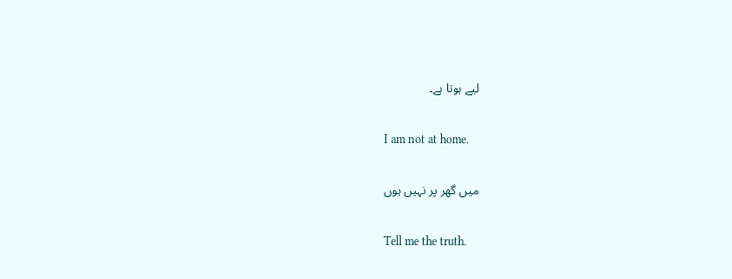لیے ہوتا ہے۔

I am not at home.

میں گھر پر نہیں ہوں

Tell me the truth.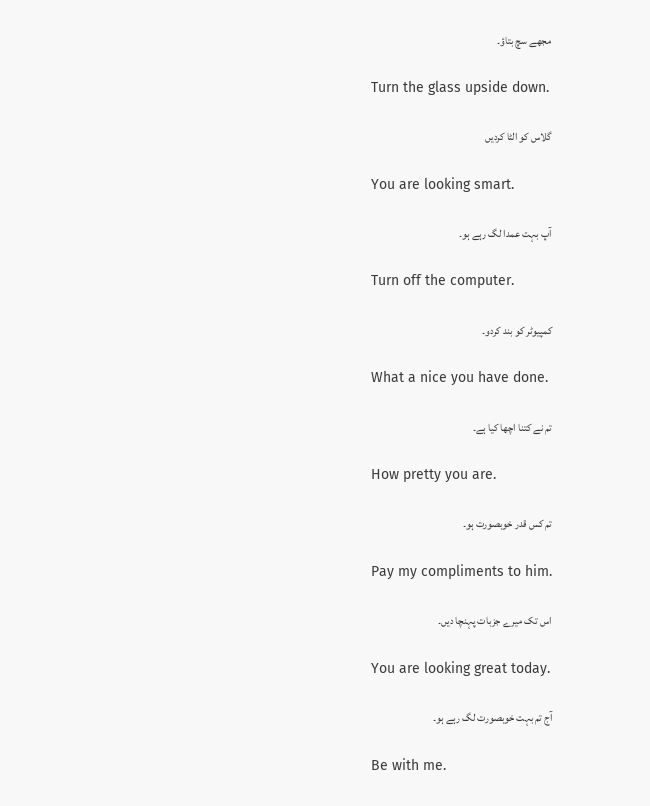مجھے سچ بتاؤ۔

Turn the glass upside down.

گلاس کو الٹا کردیں

You are looking smart.

آپ بہت عمدا لگ رہے ہو۔

Turn off the computer.

کمپیوٹر کو بند کردو۔

What a nice you have done.

تم نے کتنا اچھا کیا ہے۔

How pretty you are.

تم کس قدر خوبصورت ہو۔

Pay my compliments to him.

اس تک میرے جزبات پہنچا دیں۔

You are looking great today.

آج تم بہت خوبصورت لگ رہے ہو۔

Be with me.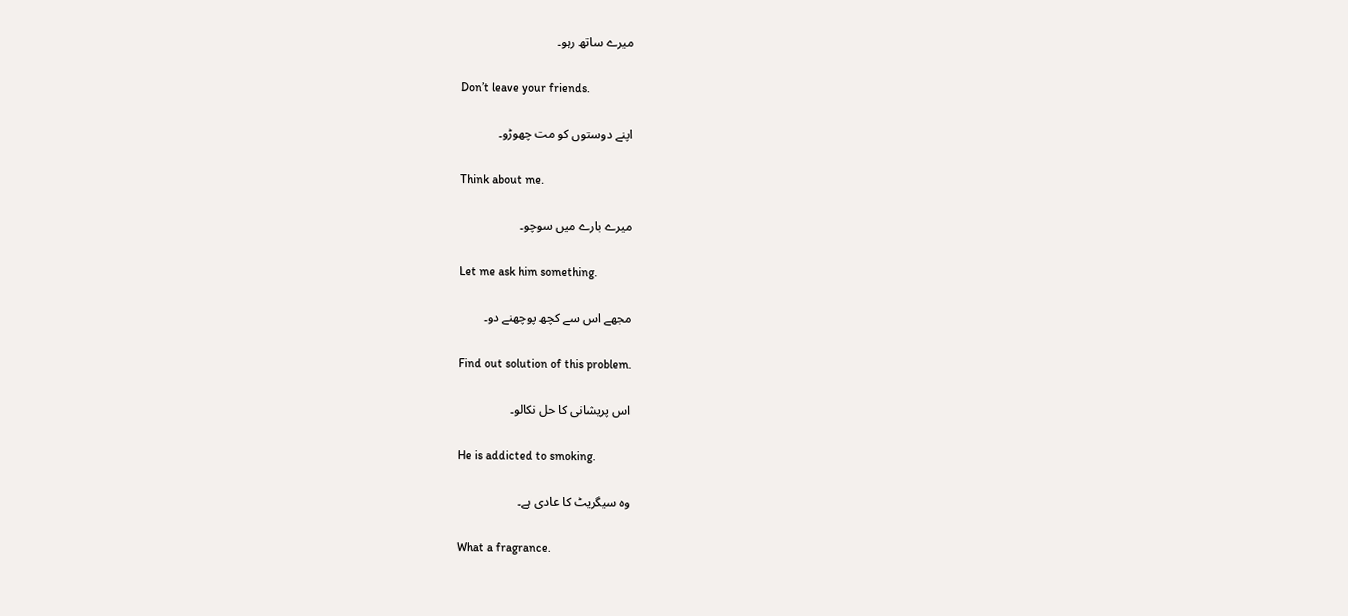میرے ساتھ رہو۔

Don’t leave your friends.

اپنے دوستوں کو مت چھوڑو۔

Think about me.

میرے بارے میں سوچو۔

Let me ask him something.

مجھے اس سے کچھ پوچھنے دو۔

Find out solution of this problem.

اس پریشانی کا حل نکالو۔

He is addicted to smoking.

وہ سیگریٹ کا عادی ہے۔

What a fragrance.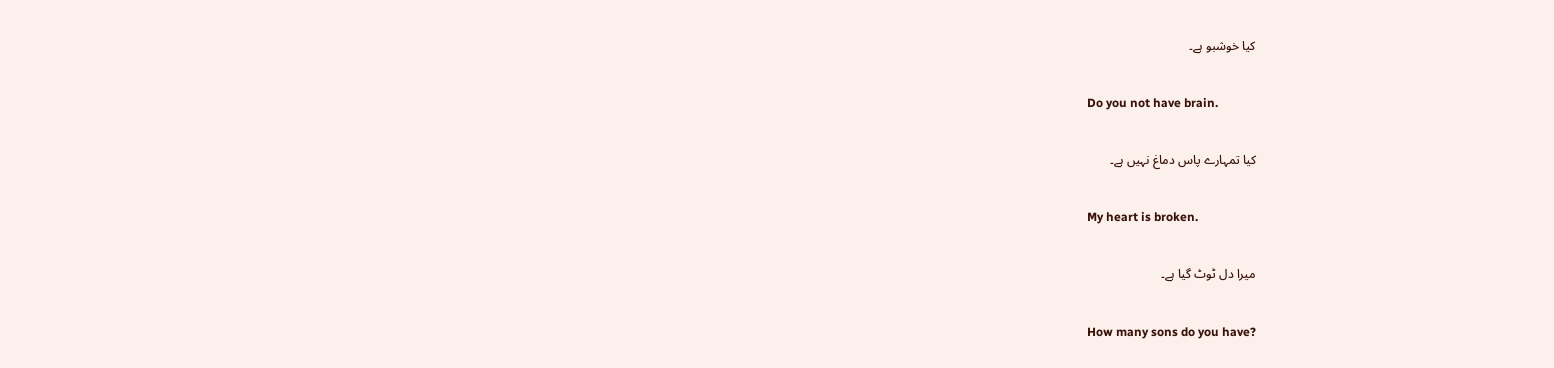کیا خوشبو ہے۔

Do you not have brain.

کیا تمہارے پاس دماغ نہیں ہے۔

My heart is broken.

میرا دل ٹوٹ گیا ہے۔

How many sons do you have?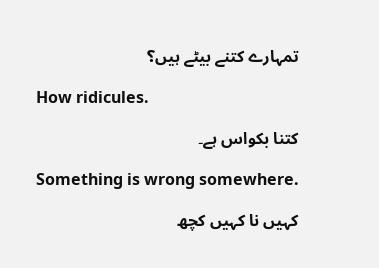تمہارے کتنے بیٹے ہیں؟

How ridicules.

کتنا بکواس ہے۔

Something is wrong somewhere.

کہیں نا کہیں کچھ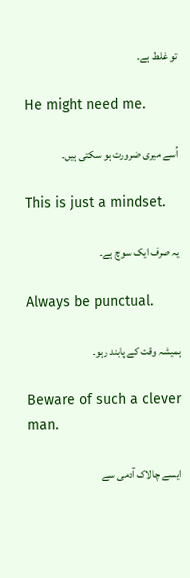تو غلط ہے۔

He might need me.

اُسے میری ضرورت ہو سکتی ہیں۔

This is just a mindset.

یہ صرف ایک سوچ ہے۔

Always be punctual.

ہمیشہ وقت کے پابند رہو۔

Beware of such a clever man.

ایسے چالاک آدمی سے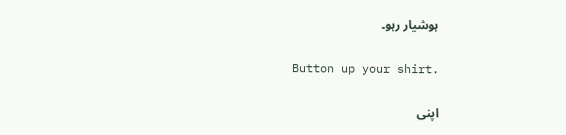ہوشیار رہو۔

Button up your shirt.

اپنی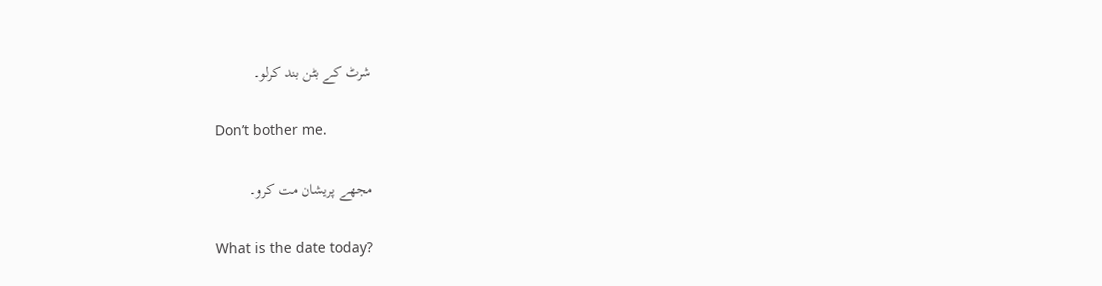شرٹ کے بٹن بند کرلو۔

Don’t bother me.

مجھے پریشان مت کرو۔

What is the date today?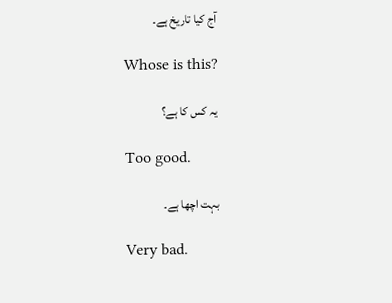آج کیا تاریخ ہے۔

Whose is this?

یہ کس کا ہے؟

Too good.

بہت اچھا ہے۔

Very bad.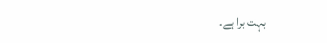بہت برا ہے۔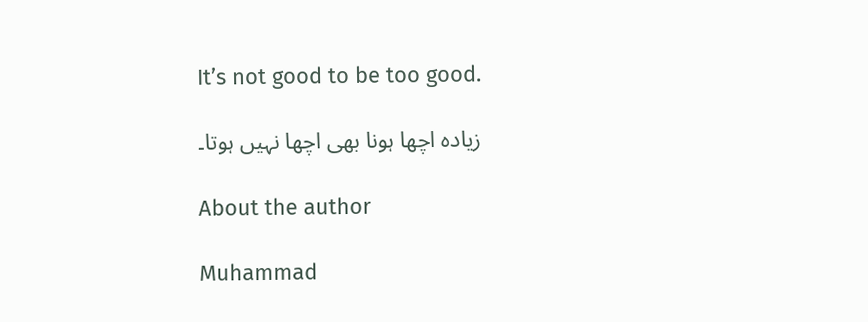It’s not good to be too good.

زیادہ اچھا ہونا بھی اچھا نہیں ہوتا۔

About the author

Muhammad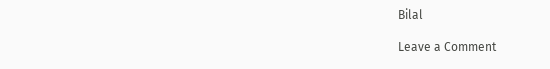Bilal

Leave a Comment